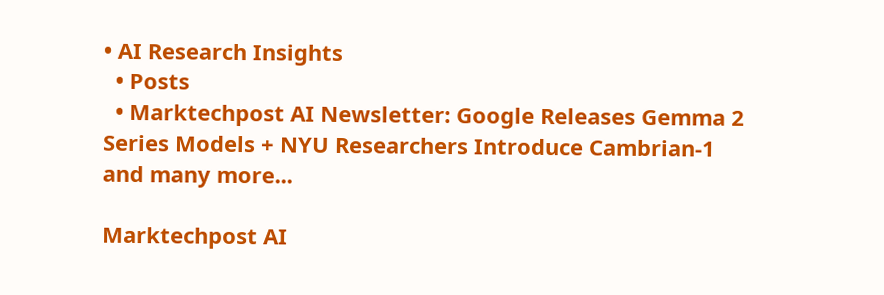• AI Research Insights
  • Posts
  • Marktechpost AI Newsletter: Google Releases Gemma 2 Series Models + NYU Researchers Introduce Cambrian-1 and many more...

Marktechpost AI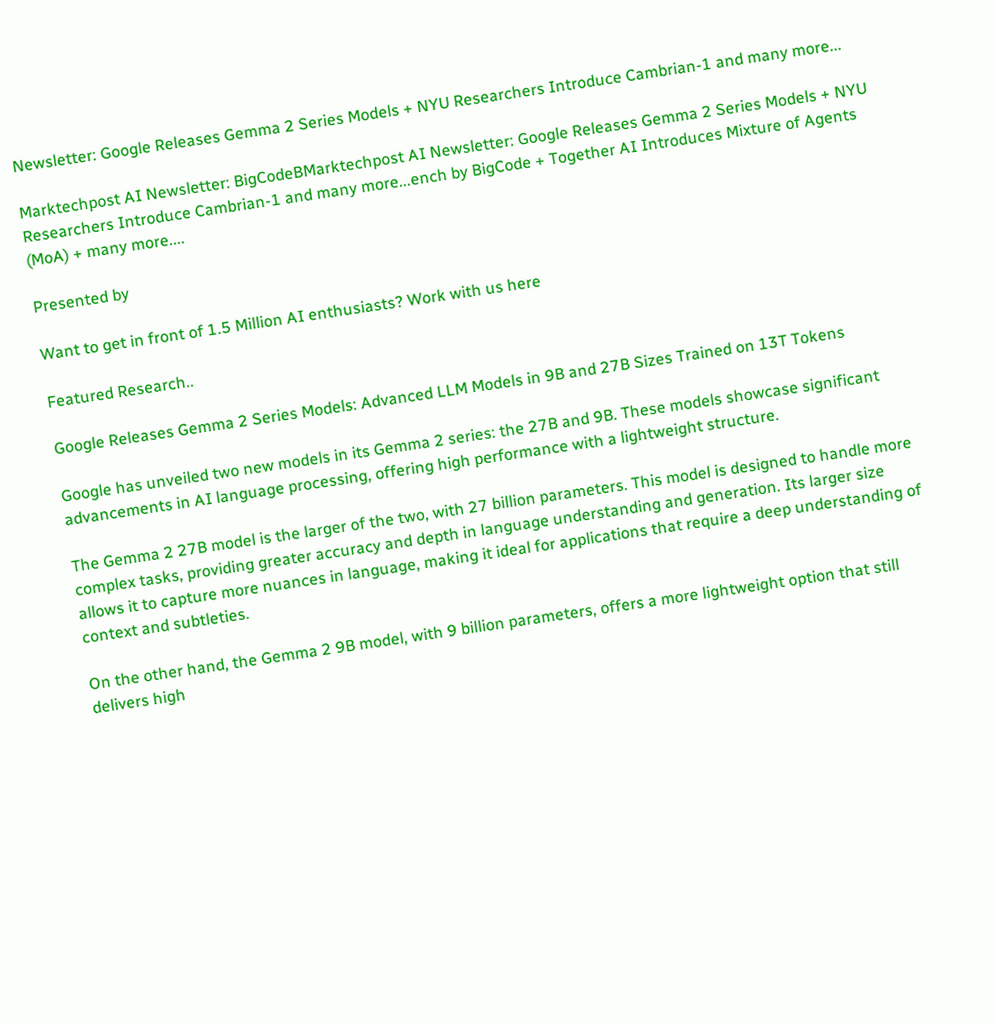Newsletter: Google Releases Gemma 2 Series Models + NYU Researchers Introduce Cambrian-1 and many more...

Marktechpost AI Newsletter: BigCodeBMarktechpost AI Newsletter: Google Releases Gemma 2 Series Models + NYU Researchers Introduce Cambrian-1 and many more...ench by BigCode + Together AI Introduces Mixture of Agents (MoA) + many more....

Presented by

Want to get in front of 1.5 Million AI enthusiasts? Work with us here

Featured Research..

Google Releases Gemma 2 Series Models: Advanced LLM Models in 9B and 27B Sizes Trained on 13T Tokens

Google has unveiled two new models in its Gemma 2 series: the 27B and 9B. These models showcase significant advancements in AI language processing, offering high performance with a lightweight structure.

The Gemma 2 27B model is the larger of the two, with 27 billion parameters. This model is designed to handle more complex tasks, providing greater accuracy and depth in language understanding and generation. Its larger size allows it to capture more nuances in language, making it ideal for applications that require a deep understanding of context and subtleties.

On the other hand, the Gemma 2 9B model, with 9 billion parameters, offers a more lightweight option that still delivers high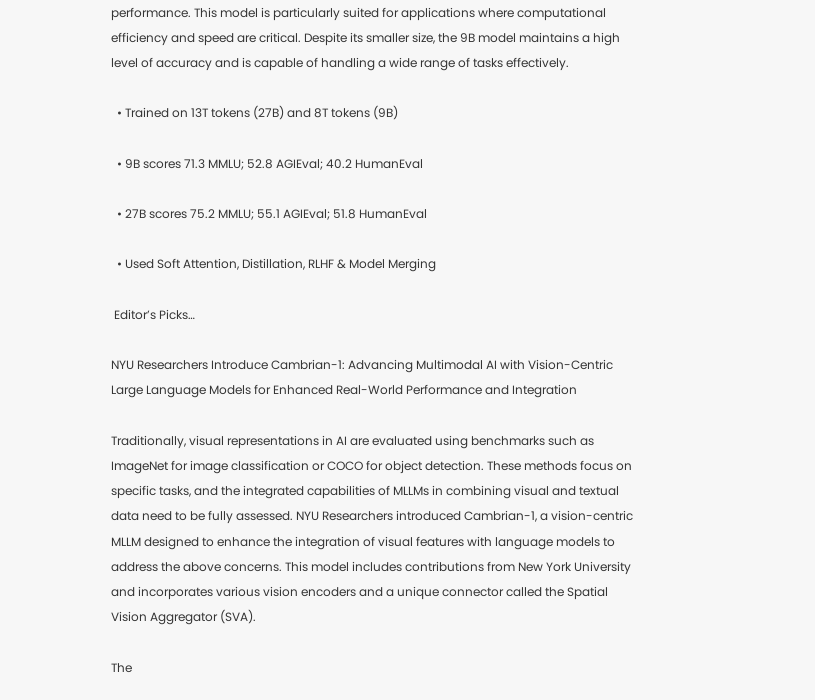performance. This model is particularly suited for applications where computational efficiency and speed are critical. Despite its smaller size, the 9B model maintains a high level of accuracy and is capable of handling a wide range of tasks effectively.

  • Trained on 13T tokens (27B) and 8T tokens (9B)

  • 9B scores 71.3 MMLU; 52.8 AGIEval; 40.2 HumanEval

  • 27B scores 75.2 MMLU; 55.1 AGIEval; 51.8 HumanEval

  • Used Soft Attention, Distillation, RLHF & Model Merging

 Editor’s Picks…

NYU Researchers Introduce Cambrian-1: Advancing Multimodal AI with Vision-Centric Large Language Models for Enhanced Real-World Performance and Integration

Traditionally, visual representations in AI are evaluated using benchmarks such as ImageNet for image classification or COCO for object detection. These methods focus on specific tasks, and the integrated capabilities of MLLMs in combining visual and textual data need to be fully assessed. NYU Researchers introduced Cambrian-1, a vision-centric MLLM designed to enhance the integration of visual features with language models to address the above concerns. This model includes contributions from New York University and incorporates various vision encoders and a unique connector called the Spatial Vision Aggregator (SVA).

The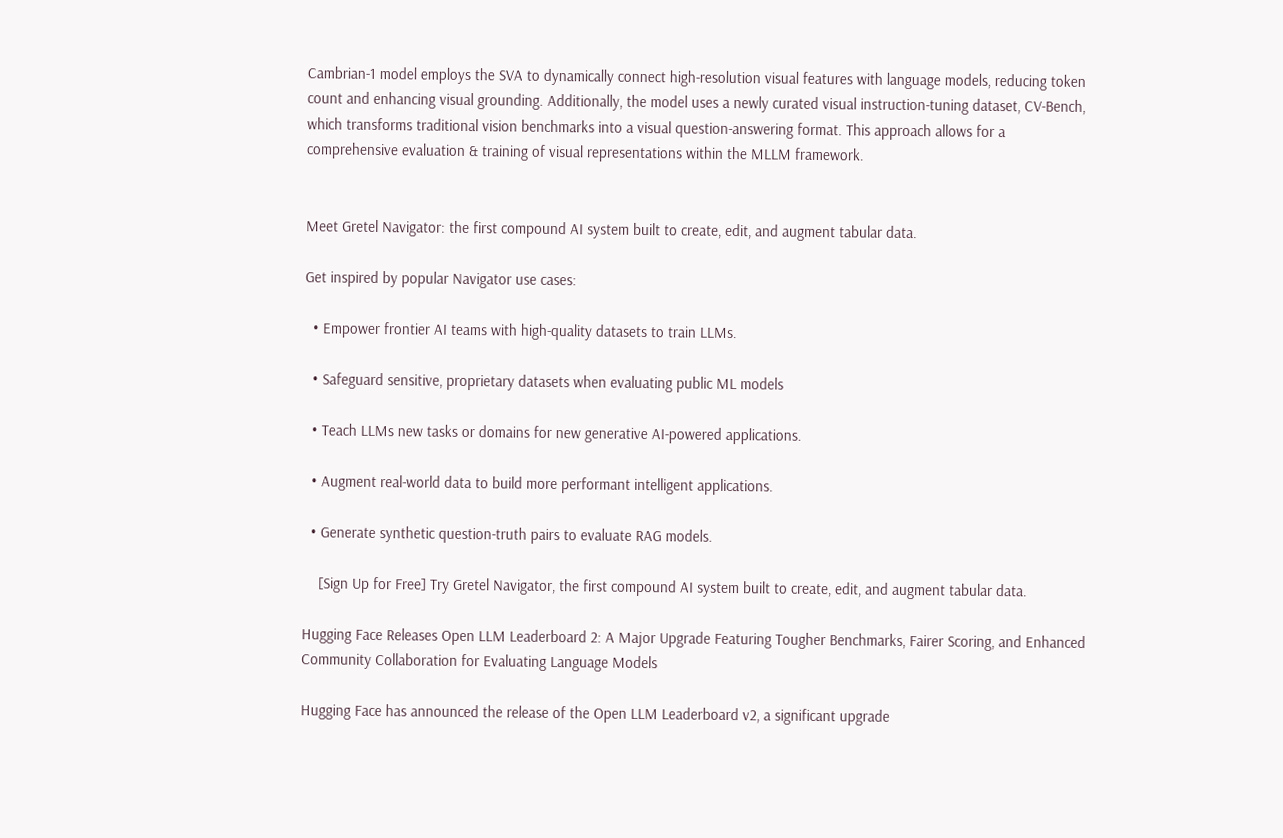Cambrian-1 model employs the SVA to dynamically connect high-resolution visual features with language models, reducing token count and enhancing visual grounding. Additionally, the model uses a newly curated visual instruction-tuning dataset, CV-Bench, which transforms traditional vision benchmarks into a visual question-answering format. This approach allows for a comprehensive evaluation & training of visual representations within the MLLM framework.


Meet Gretel Navigator: the first compound AI system built to create, edit, and augment tabular data.

Get inspired by popular Navigator use cases:

  • Empower frontier AI teams with high-quality datasets to train LLMs.

  • Safeguard sensitive, proprietary datasets when evaluating public ML models

  • Teach LLMs new tasks or domains for new generative AI-powered applications.

  • Augment real-world data to build more performant intelligent applications.

  • Generate synthetic question-truth pairs to evaluate RAG models.

    [Sign Up for Free] Try Gretel Navigator, the first compound AI system built to create, edit, and augment tabular data.

Hugging Face Releases Open LLM Leaderboard 2: A Major Upgrade Featuring Tougher Benchmarks, Fairer Scoring, and Enhanced Community Collaboration for Evaluating Language Models

Hugging Face has announced the release of the Open LLM Leaderboard v2, a significant upgrade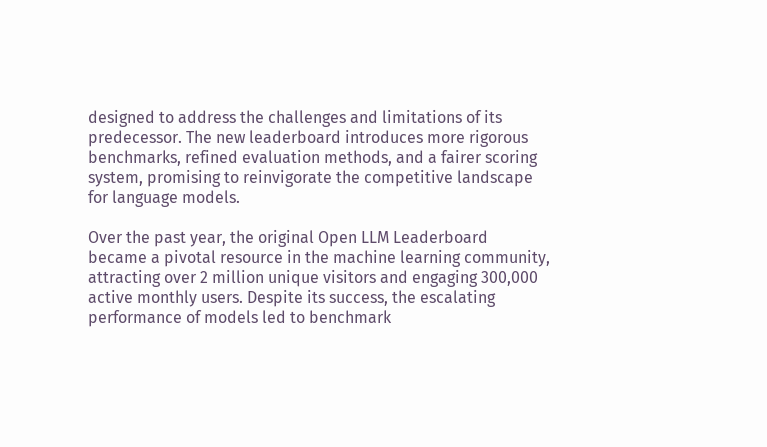designed to address the challenges and limitations of its predecessor. The new leaderboard introduces more rigorous benchmarks, refined evaluation methods, and a fairer scoring system, promising to reinvigorate the competitive landscape for language models.

Over the past year, the original Open LLM Leaderboard became a pivotal resource in the machine learning community, attracting over 2 million unique visitors and engaging 300,000 active monthly users. Despite its success, the escalating performance of models led to benchmark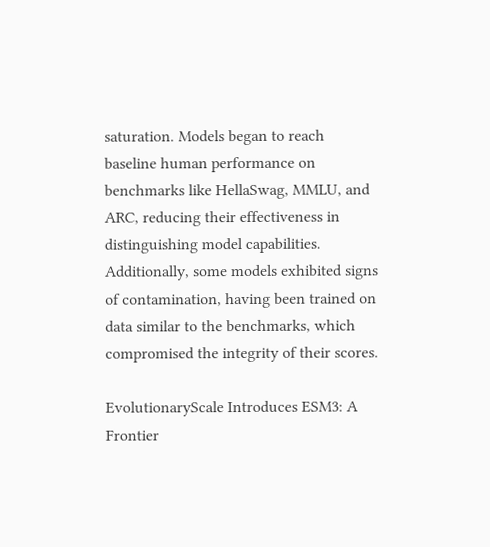saturation. Models began to reach baseline human performance on benchmarks like HellaSwag, MMLU, and ARC, reducing their effectiveness in distinguishing model capabilities. Additionally, some models exhibited signs of contamination, having been trained on data similar to the benchmarks, which compromised the integrity of their scores.

EvolutionaryScale Introduces ESM3: A Frontier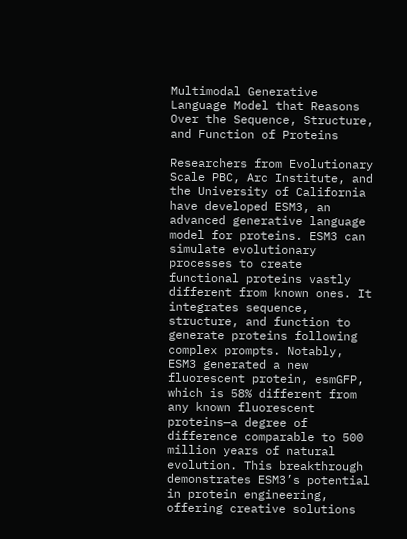Multimodal Generative Language Model that Reasons Over the Sequence, Structure, and Function of Proteins

Researchers from Evolutionary Scale PBC, Arc Institute, and the University of California have developed ESM3, an advanced generative language model for proteins. ESM3 can simulate evolutionary processes to create functional proteins vastly different from known ones. It integrates sequence, structure, and function to generate proteins following complex prompts. Notably, ESM3 generated a new fluorescent protein, esmGFP, which is 58% different from any known fluorescent proteins—a degree of difference comparable to 500 million years of natural evolution. This breakthrough demonstrates ESM3’s potential in protein engineering, offering creative solutions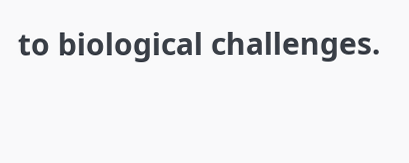to biological challenges.